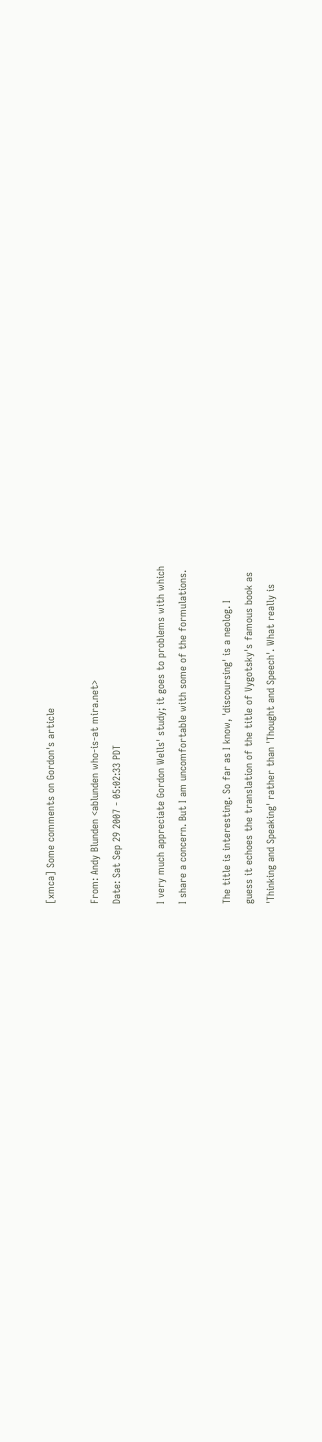[xmca] Some comments on Gordon's article

From: Andy Blunden <ablunden who-is-at mira.net>
Date: Sat Sep 29 2007 - 05:02:33 PDT

I very much appreciate Gordon Wells' study; it goes to problems with which
I share a concern. But I am uncomfortable with some of the formulations.

The title is interesting. So far as I know, 'discoursing' is a neolog. I
guess it echoes the translation of the title of Vygotsky's famous book as
'Thinking and Speaking' rather than 'Thought and Speech'. What really is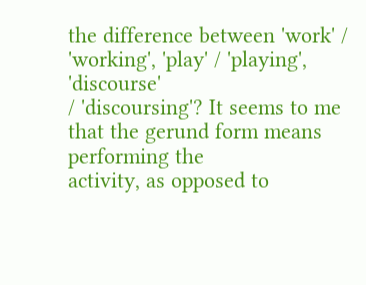the difference between 'work' / 'working', 'play' / 'playing', 'discourse'
/ 'discoursing'? It seems to me that the gerund form means performing the
activity, as opposed to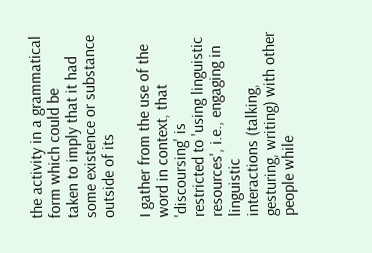the activity in a grammatical form which could be
taken to imply that it had some existence or substance outside of its

I gather from the use of the word in context, that 'discoursing' is
restricted to 'using linguistic resources', i.e., engaging in linguistic
interactions (talking, gesturing, writing) with other people while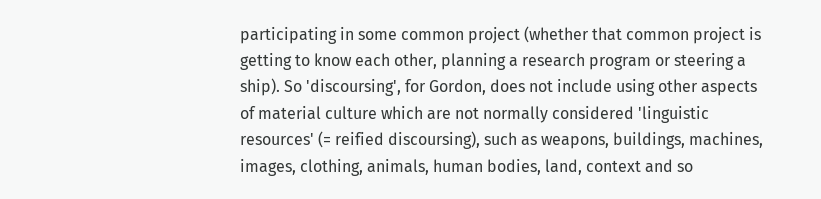participating in some common project (whether that common project is
getting to know each other, planning a research program or steering a
ship). So 'discoursing', for Gordon, does not include using other aspects
of material culture which are not normally considered 'linguistic
resources' (= reified discoursing), such as weapons, buildings, machines,
images, clothing, animals, human bodies, land, context and so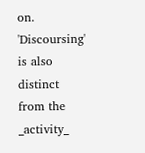on.
'Discoursing' is also distinct from the _activity_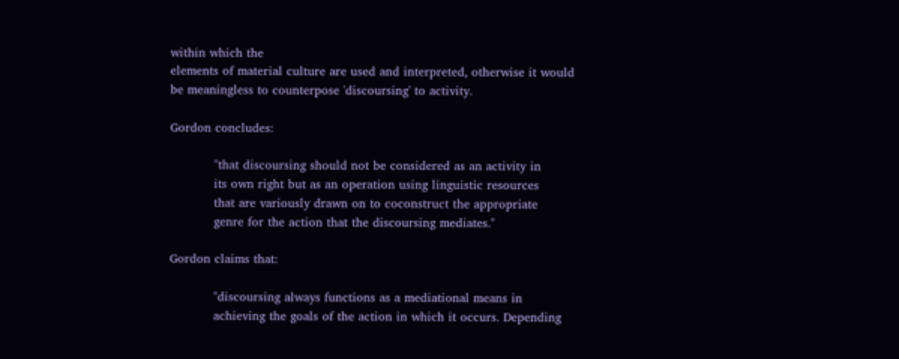within which the
elements of material culture are used and interpreted, otherwise it would
be meaningless to counterpose 'discoursing' to activity.

Gordon concludes:

           "that discoursing should not be considered as an activity in
           its own right but as an operation using linguistic resources
           that are variously drawn on to coconstruct the appropriate
           genre for the action that the discoursing mediates."

Gordon claims that:

           "discoursing always functions as a mediational means in
           achieving the goals of the action in which it occurs. Depending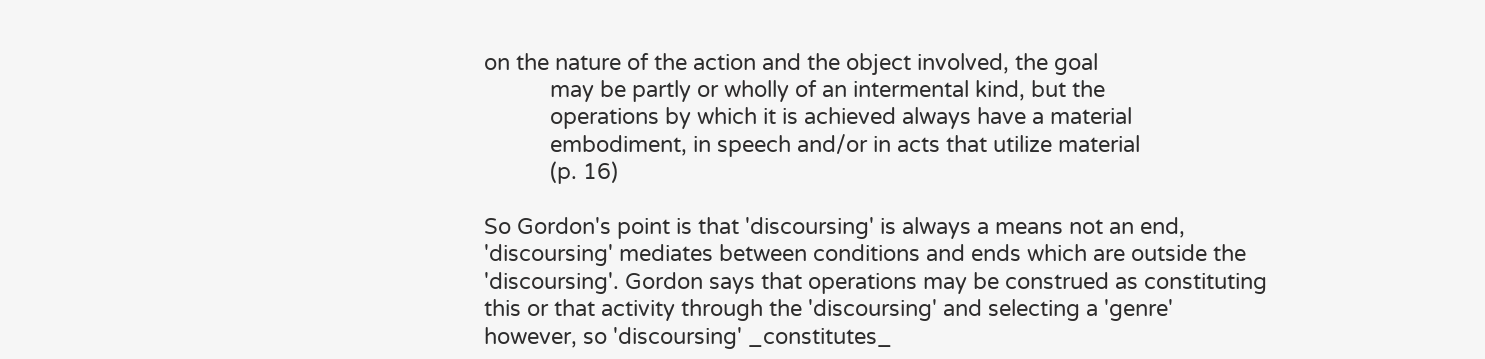on the nature of the action and the object involved, the goal
           may be partly or wholly of an intermental kind, but the
           operations by which it is achieved always have a material
           embodiment, in speech and/or in acts that utilize material
           (p. 16)

So Gordon's point is that 'discoursing' is always a means not an end,
'discoursing' mediates between conditions and ends which are outside the
'discoursing'. Gordon says that operations may be construed as constituting
this or that activity through the 'discoursing' and selecting a 'genre'
however, so 'discoursing' _constitutes_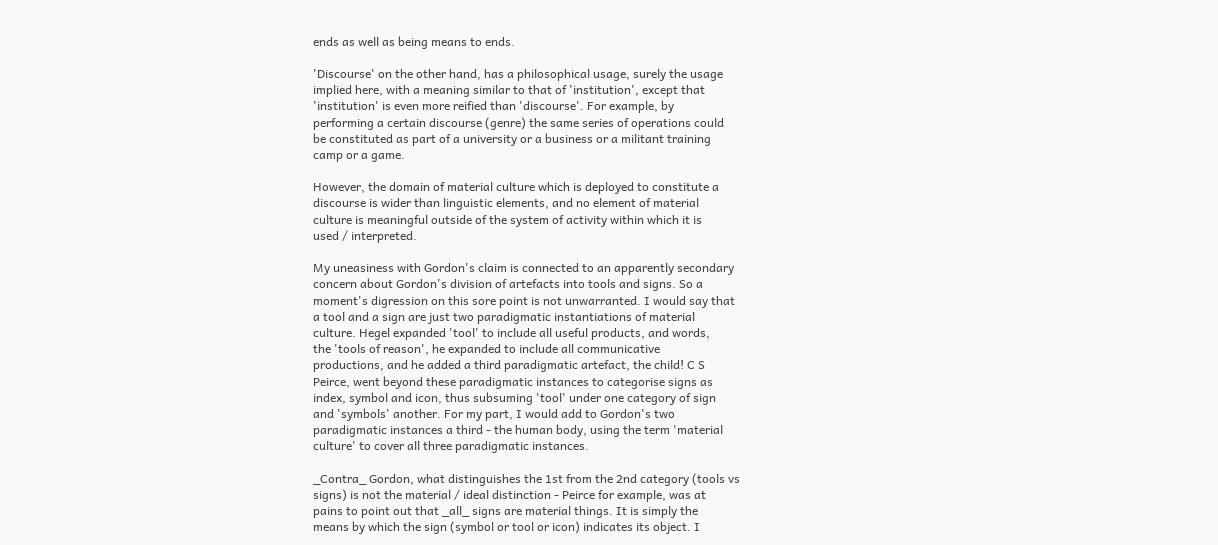ends as well as being means to ends.

'Discourse' on the other hand, has a philosophical usage, surely the usage
implied here, with a meaning similar to that of 'institution', except that
'institution' is even more reified than 'discourse'. For example, by
performing a certain discourse (genre) the same series of operations could
be constituted as part of a university or a business or a militant training
camp or a game.

However, the domain of material culture which is deployed to constitute a
discourse is wider than linguistic elements, and no element of material
culture is meaningful outside of the system of activity within which it is
used / interpreted.

My uneasiness with Gordon's claim is connected to an apparently secondary
concern about Gordon's division of artefacts into tools and signs. So a
moment's digression on this sore point is not unwarranted. I would say that
a tool and a sign are just two paradigmatic instantiations of material
culture. Hegel expanded 'tool' to include all useful products, and words,
the 'tools of reason', he expanded to include all communicative
productions, and he added a third paradigmatic artefact, the child! C S
Peirce, went beyond these paradigmatic instances to categorise signs as
index, symbol and icon, thus subsuming 'tool' under one category of sign
and 'symbols' another. For my part, I would add to Gordon's two
paradigmatic instances a third - the human body, using the term 'material
culture' to cover all three paradigmatic instances.

_Contra_ Gordon, what distinguishes the 1st from the 2nd category (tools vs
signs) is not the material / ideal distinction - Peirce for example, was at
pains to point out that _all_ signs are material things. It is simply the
means by which the sign (symbol or tool or icon) indicates its object. I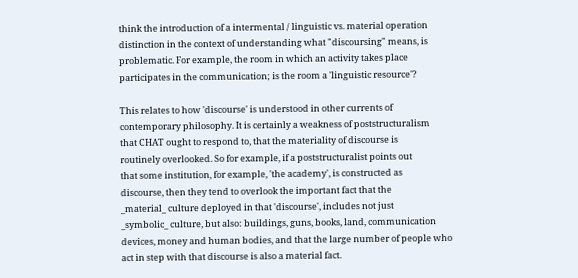think the introduction of a intermental / linguistic vs. material operation
distinction in the context of understanding what "discoursing" means, is
problematic. For example, the room in which an activity takes place
participates in the communication; is the room a 'linguistic resource'?

This relates to how 'discourse' is understood in other currents of
contemporary philosophy. It is certainly a weakness of poststructuralism
that CHAT ought to respond to, that the materiality of discourse is
routinely overlooked. So for example, if a poststructuralist points out
that some institution, for example, 'the academy', is constructed as
discourse, then they tend to overlook the important fact that the
_material_ culture deployed in that 'discourse', includes not just
_symbolic_ culture, but also: buildings, guns, books, land, communication
devices, money and human bodies, and that the large number of people who
act in step with that discourse is also a material fact.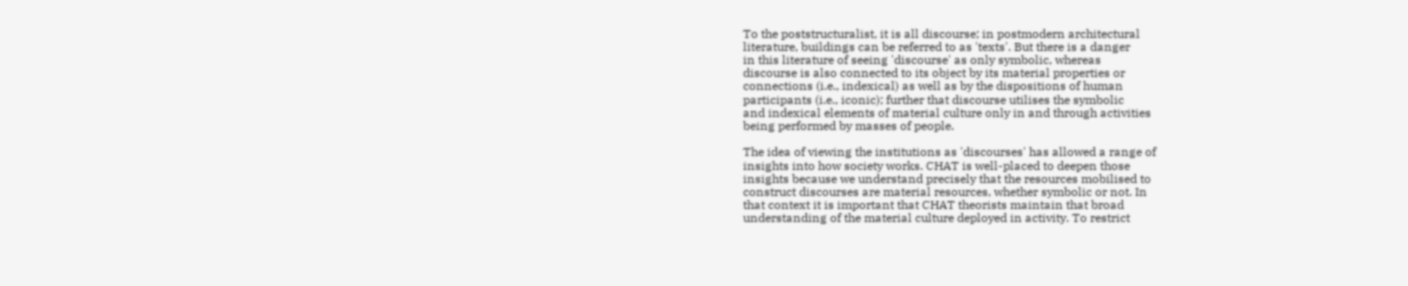To the poststructuralist, it is all discourse; in postmodern architectural
literature, buildings can be referred to as 'texts'. But there is a danger
in this literature of seeing 'discourse' as only symbolic, whereas
discourse is also connected to its object by its material properties or
connections (i.e., indexical) as well as by the dispositions of human
participants (i.e., iconic); further that discourse utilises the symbolic
and indexical elements of material culture only in and through activities
being performed by masses of people.

The idea of viewing the institutions as 'discourses' has allowed a range of
insights into how society works. CHAT is well-placed to deepen those
insights because we understand precisely that the resources mobilised to
construct discourses are material resources, whether symbolic or not. In
that context it is important that CHAT theorists maintain that broad
understanding of the material culture deployed in activity. To restrict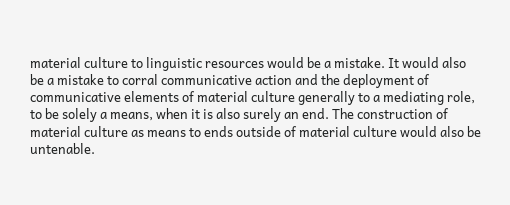material culture to linguistic resources would be a mistake. It would also
be a mistake to corral communicative action and the deployment of
communicative elements of material culture generally to a mediating role,
to be solely a means, when it is also surely an end. The construction of
material culture as means to ends outside of material culture would also be
untenable.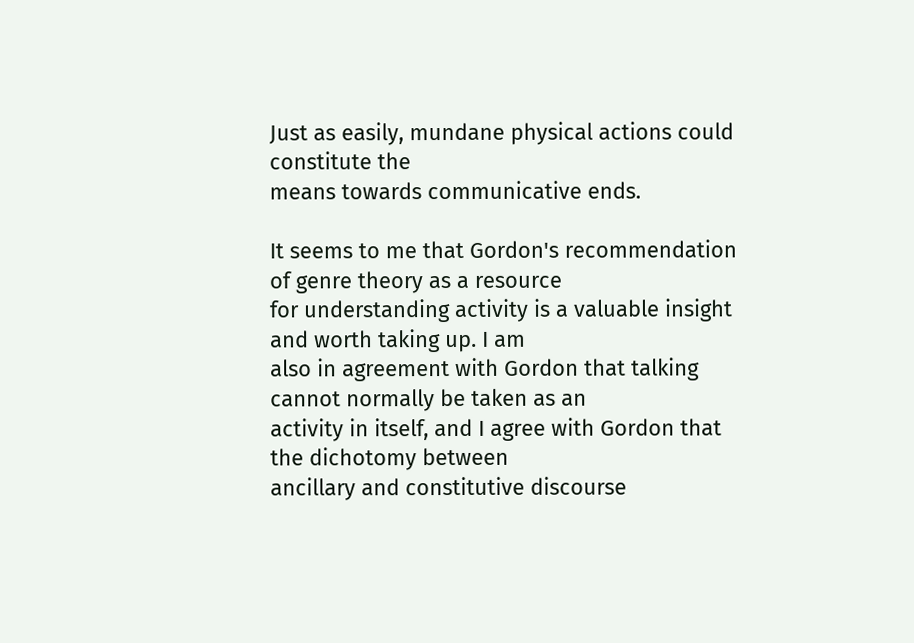Just as easily, mundane physical actions could constitute the
means towards communicative ends.

It seems to me that Gordon's recommendation of genre theory as a resource
for understanding activity is a valuable insight and worth taking up. I am
also in agreement with Gordon that talking cannot normally be taken as an
activity in itself, and I agree with Gordon that the dichotomy between
ancillary and constitutive discourse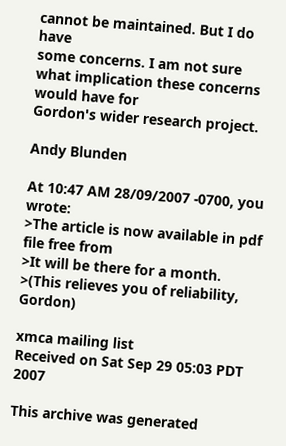cannot be maintained. But I do have
some concerns. I am not sure what implication these concerns would have for
Gordon's wider research project.

Andy Blunden

At 10:47 AM 28/09/2007 -0700, you wrote:
>The article is now available in pdf file free from
>It will be there for a month.
>(This relieves you of reliability, Gordon)

xmca mailing list
Received on Sat Sep 29 05:03 PDT 2007

This archive was generated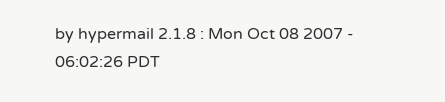by hypermail 2.1.8 : Mon Oct 08 2007 - 06:02:26 PDT